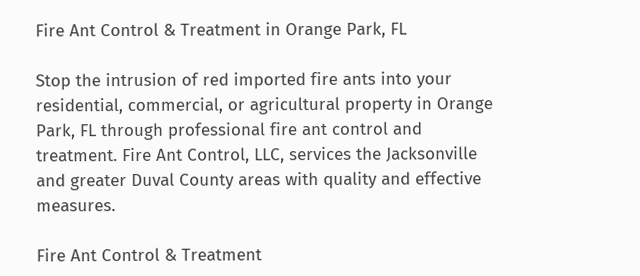Fire Ant Control & Treatment in Orange Park, FL

Stop the intrusion of red imported fire ants into your residential, commercial, or agricultural property in Orange Park, FL through professional fire ant control and treatment. Fire Ant Control, LLC, services the Jacksonville and greater Duval County areas with quality and effective measures.

Fire Ant Control & Treatment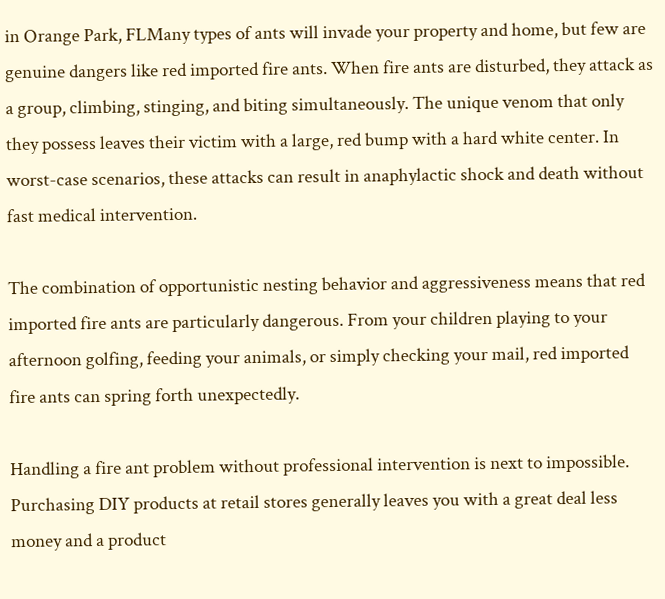in Orange Park, FLMany types of ants will invade your property and home, but few are genuine dangers like red imported fire ants. When fire ants are disturbed, they attack as a group, climbing, stinging, and biting simultaneously. The unique venom that only they possess leaves their victim with a large, red bump with a hard white center. In worst-case scenarios, these attacks can result in anaphylactic shock and death without fast medical intervention.

The combination of opportunistic nesting behavior and aggressiveness means that red imported fire ants are particularly dangerous. From your children playing to your afternoon golfing, feeding your animals, or simply checking your mail, red imported fire ants can spring forth unexpectedly.

Handling a fire ant problem without professional intervention is next to impossible. Purchasing DIY products at retail stores generally leaves you with a great deal less money and a product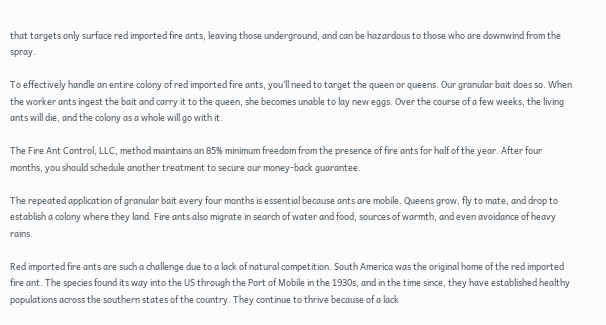that targets only surface red imported fire ants, leaving those underground, and can be hazardous to those who are downwind from the spray.

To effectively handle an entire colony of red imported fire ants, you’ll need to target the queen or queens. Our granular bait does so. When the worker ants ingest the bait and carry it to the queen, she becomes unable to lay new eggs. Over the course of a few weeks, the living ants will die, and the colony as a whole will go with it.

The Fire Ant Control, LLC, method maintains an 85% minimum freedom from the presence of fire ants for half of the year. After four months, you should schedule another treatment to secure our money-back guarantee.

The repeated application of granular bait every four months is essential because ants are mobile. Queens grow, fly to mate, and drop to establish a colony where they land. Fire ants also migrate in search of water and food, sources of warmth, and even avoidance of heavy rains.

Red imported fire ants are such a challenge due to a lack of natural competition. South America was the original home of the red imported fire ant. The species found its way into the US through the Port of Mobile in the 1930s, and in the time since, they have established healthy populations across the southern states of the country. They continue to thrive because of a lack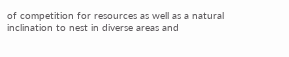of competition for resources as well as a natural inclination to nest in diverse areas and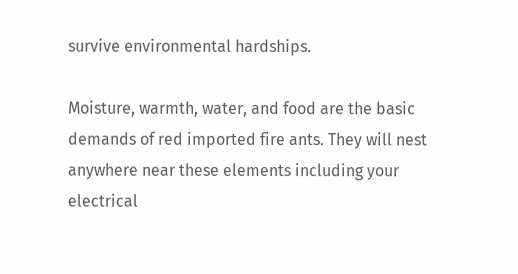survive environmental hardships.

Moisture, warmth, water, and food are the basic demands of red imported fire ants. They will nest anywhere near these elements including your electrical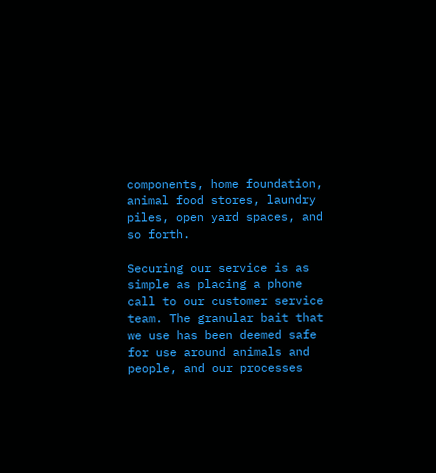components, home foundation, animal food stores, laundry piles, open yard spaces, and so forth.

Securing our service is as simple as placing a phone call to our customer service team. The granular bait that we use has been deemed safe for use around animals and people, and our processes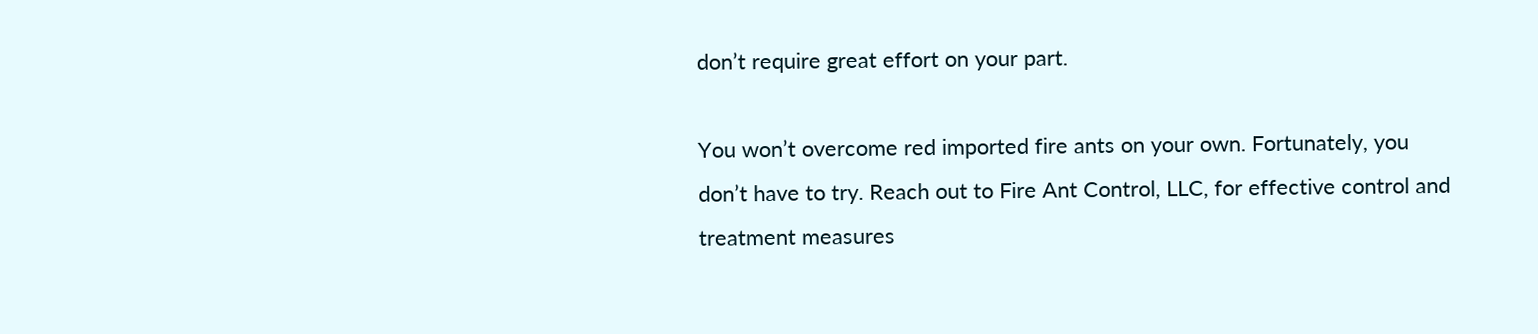don’t require great effort on your part.

You won’t overcome red imported fire ants on your own. Fortunately, you don’t have to try. Reach out to Fire Ant Control, LLC, for effective control and treatment measures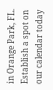in Orange Park, FL. Establish a spot on our calendar today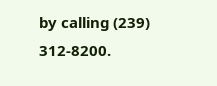by calling (239) 312-8200.